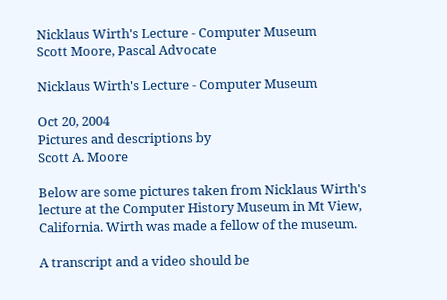Nicklaus Wirth's Lecture - Computer Museum
Scott Moore, Pascal Advocate

Nicklaus Wirth's Lecture - Computer Museum

Oct 20, 2004
Pictures and descriptions by
Scott A. Moore

Below are some pictures taken from Nicklaus Wirth's lecture at the Computer History Museum in Mt View, California. Wirth was made a fellow of the museum.

A transcript and a video should be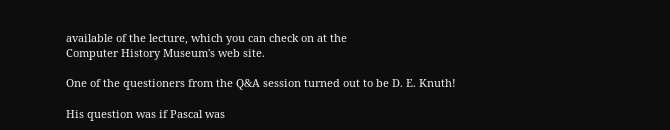available of the lecture, which you can check on at the
Computer History Museum's web site.

One of the questioners from the Q&A session turned out to be D. E. Knuth!

His question was if Pascal was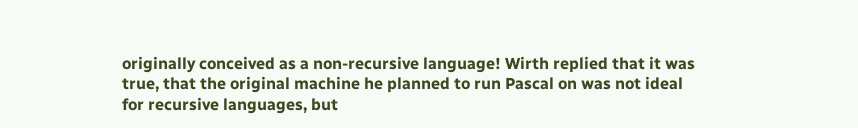originally conceived as a non-recursive language! Wirth replied that it was true, that the original machine he planned to run Pascal on was not ideal for recursive languages, but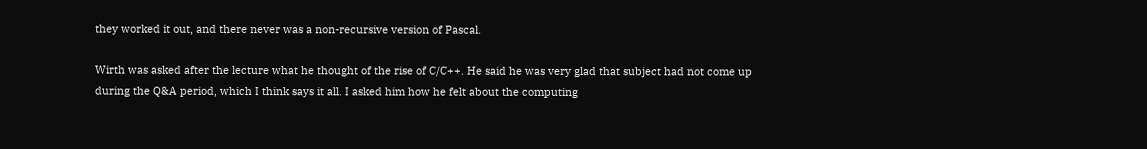they worked it out, and there never was a non-recursive version of Pascal.

Wirth was asked after the lecture what he thought of the rise of C/C++. He said he was very glad that subject had not come up during the Q&A period, which I think says it all. I asked him how he felt about the computing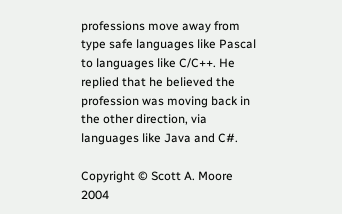professions move away from type safe languages like Pascal to languages like C/C++. He replied that he believed the profession was moving back in the other direction, via languages like Java and C#.

Copyright © Scott A. Moore 2004